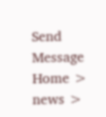Send Message
Home > news >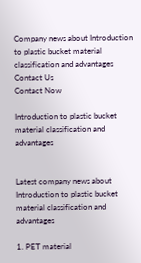Company news about Introduction to plastic bucket material classification and advantages
Contact Us
Contact Now

Introduction to plastic bucket material classification and advantages


Latest company news about Introduction to plastic bucket material classification and advantages

1. PET material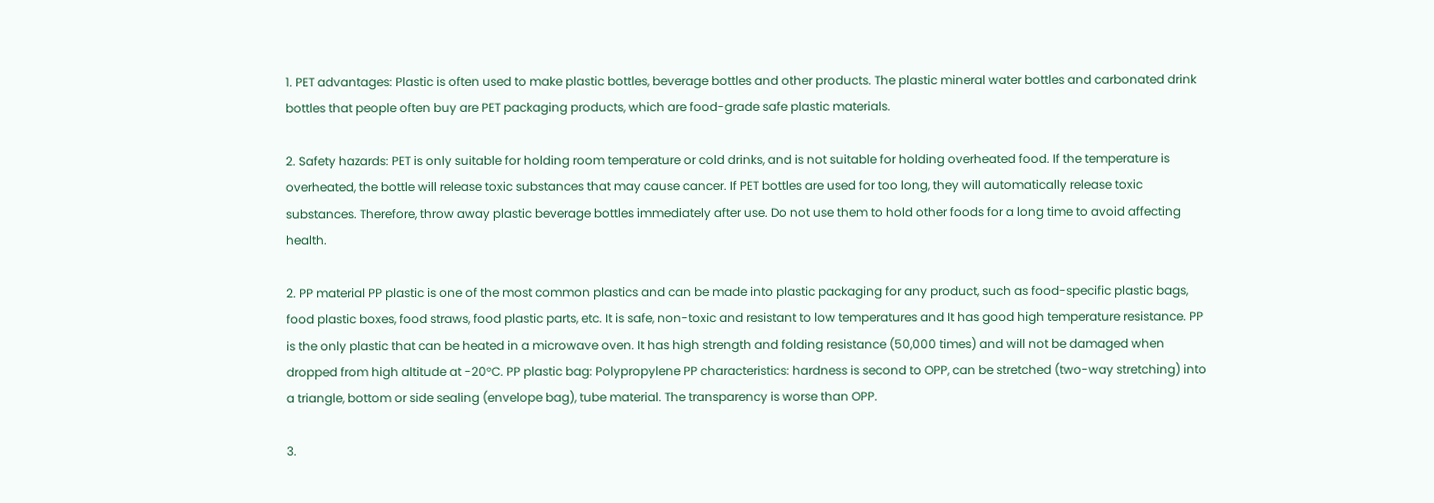1. PET advantages: Plastic is often used to make plastic bottles, beverage bottles and other products. The plastic mineral water bottles and carbonated drink bottles that people often buy are PET packaging products, which are food-grade safe plastic materials.

2. Safety hazards: PET is only suitable for holding room temperature or cold drinks, and is not suitable for holding overheated food. If the temperature is overheated, the bottle will release toxic substances that may cause cancer. If PET bottles are used for too long, they will automatically release toxic substances. Therefore, throw away plastic beverage bottles immediately after use. Do not use them to hold other foods for a long time to avoid affecting health.

2. PP material PP plastic is one of the most common plastics and can be made into plastic packaging for any product, such as food-specific plastic bags, food plastic boxes, food straws, food plastic parts, etc. It is safe, non-toxic and resistant to low temperatures and It has good high temperature resistance. PP is the only plastic that can be heated in a microwave oven. It has high strength and folding resistance (50,000 times) and will not be damaged when dropped from high altitude at -20°C. PP plastic bag: Polypropylene PP characteristics: hardness is second to OPP, can be stretched (two-way stretching) into a triangle, bottom or side sealing (envelope bag), tube material. The transparency is worse than OPP.

3.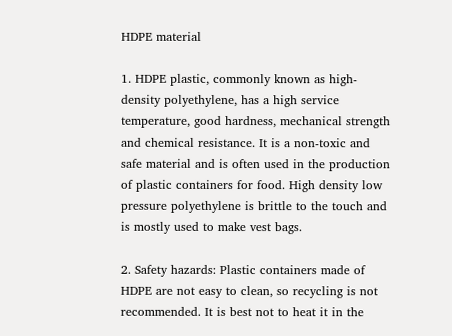HDPE material

1. HDPE plastic, commonly known as high-density polyethylene, has a high service temperature, good hardness, mechanical strength and chemical resistance. It is a non-toxic and safe material and is often used in the production of plastic containers for food. High density low pressure polyethylene is brittle to the touch and is mostly used to make vest bags.

2. Safety hazards: Plastic containers made of HDPE are not easy to clean, so recycling is not recommended. It is best not to heat it in the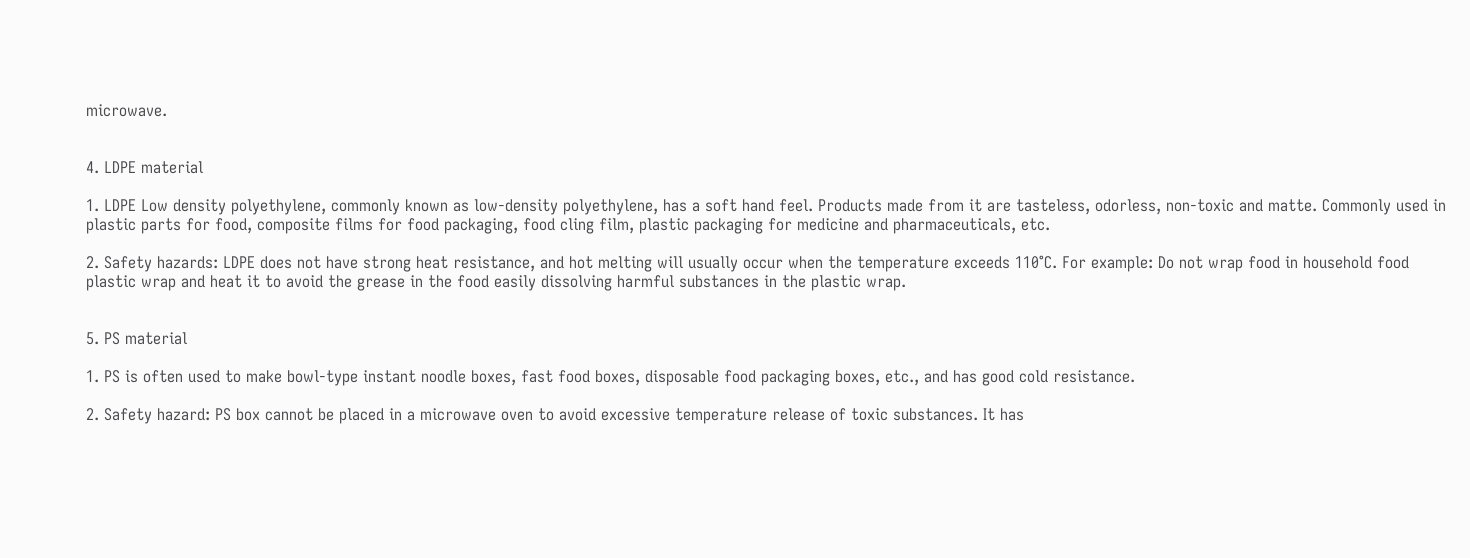microwave.


4. LDPE material

1. LDPE Low density polyethylene, commonly known as low-density polyethylene, has a soft hand feel. Products made from it are tasteless, odorless, non-toxic and matte. Commonly used in plastic parts for food, composite films for food packaging, food cling film, plastic packaging for medicine and pharmaceuticals, etc.

2. Safety hazards: LDPE does not have strong heat resistance, and hot melting will usually occur when the temperature exceeds 110°C. For example: Do not wrap food in household food plastic wrap and heat it to avoid the grease in the food easily dissolving harmful substances in the plastic wrap.


5. PS material

1. PS is often used to make bowl-type instant noodle boxes, fast food boxes, disposable food packaging boxes, etc., and has good cold resistance.

2. Safety hazard: PS box cannot be placed in a microwave oven to avoid excessive temperature release of toxic substances. It has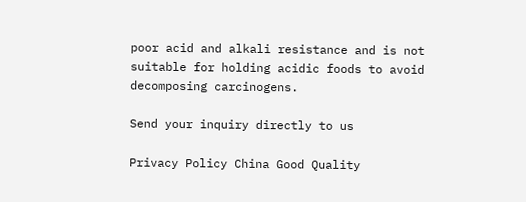poor acid and alkali resistance and is not suitable for holding acidic foods to avoid decomposing carcinogens.

Send your inquiry directly to us

Privacy Policy China Good Quality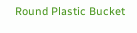Round Plastic Bucket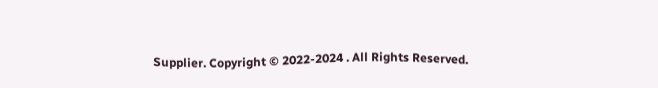Supplier. Copyright © 2022-2024 . All Rights Reserved.